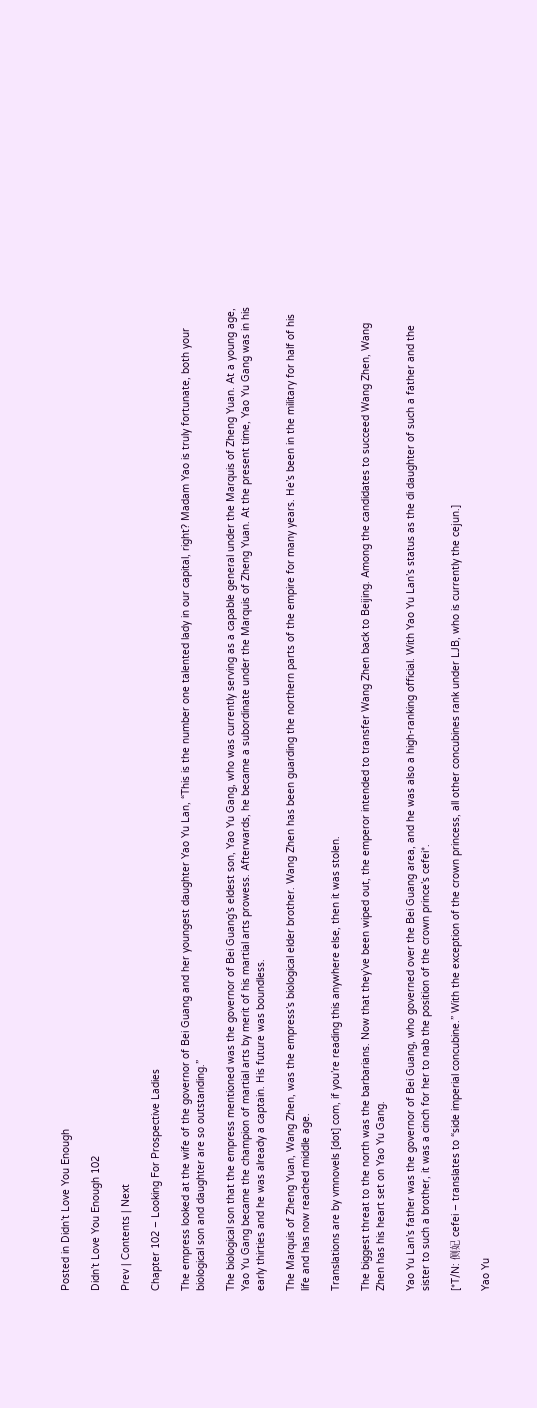Posted in Didn’t Love You Enough

Didn’t Love You Enough 102

Prev | Contents | Next

Chapter 102 – Looking For Prospective Ladies

The empress looked at the wife of the governor of Bei Guang and her youngest daughter Yao Yu Lan, “This is the number one talented lady in our capital, right? Madam Yao is truly fortunate, both your biological son and daughter are so outstanding.”

The biological son that the empress mentioned was the governor of Bei Guang’s eldest son, Yao Yu Gang, who was currently serving as a capable general under the Marquis of Zheng Yuan. At a young age, Yao Yu Gang became the champion of martial arts by merit of his martial arts prowess. Afterwards, he became a subordinate under the Marquis of Zheng Yuan. At the present time, Yao Yu Gang was in his early thirties and he was already a captain. His future was boundless.

The Marquis of Zheng Yuan, Wang Zhen, was the empress’s biological elder brother. Wang Zhen has been guarding the northern parts of the empire for many years. He’s been in the military for half of his life and has now reached middle age.

Translations are by vmnovels [dot] com, if you’re reading this anywhere else, then it was stolen.

The biggest threat to the north was the barbarians. Now that they’ve been wiped out, the emperor intended to transfer Wang Zhen back to Beijing. Among the candidates to succeed Wang Zhen, Wang Zhen has his heart set on Yao Yu Gang.

Yao Yu Lan’s father was the governor of Bei Guang, who governed over the Bei Guang area, and he was also a high-ranking official. With Yao Yu Lan’s status as the di daughter of such a father and the sister to such a brother, it was a cinch for her to nab the position of the crown prince’s cefei*.

[*T/N: 侧妃 cefei – translates to “side imperial concubine.” With the exception of the crown princess, all other concubines rank under LJB, who is currently the cejun.]

Yao Yu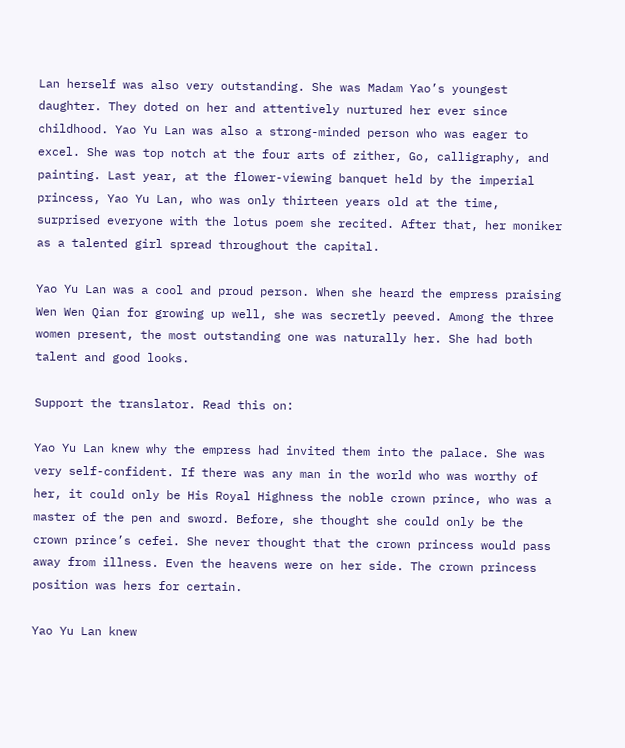Lan herself was also very outstanding. She was Madam Yao’s youngest daughter. They doted on her and attentively nurtured her ever since childhood. Yao Yu Lan was also a strong-minded person who was eager to excel. She was top notch at the four arts of zither, Go, calligraphy, and painting. Last year, at the flower-viewing banquet held by the imperial princess, Yao Yu Lan, who was only thirteen years old at the time, surprised everyone with the lotus poem she recited. After that, her moniker as a talented girl spread throughout the capital.

Yao Yu Lan was a cool and proud person. When she heard the empress praising Wen Wen Qian for growing up well, she was secretly peeved. Among the three women present, the most outstanding one was naturally her. She had both talent and good looks.

Support the translator. Read this on:

Yao Yu Lan knew why the empress had invited them into the palace. She was very self-confident. If there was any man in the world who was worthy of her, it could only be His Royal Highness the noble crown prince, who was a master of the pen and sword. Before, she thought she could only be the crown prince’s cefei. She never thought that the crown princess would pass away from illness. Even the heavens were on her side. The crown princess position was hers for certain.

Yao Yu Lan knew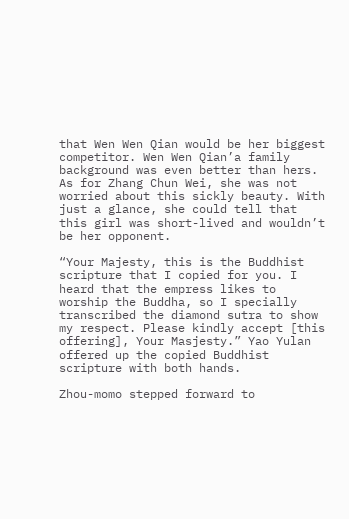that Wen Wen Qian would be her biggest competitor. Wen Wen Qian’a family background was even better than hers. As for Zhang Chun Wei, she was not worried about this sickly beauty. With just a glance, she could tell that this girl was short-lived and wouldn’t be her opponent.

“Your Majesty, this is the Buddhist scripture that I copied for you. I heard that the empress likes to worship the Buddha, so I specially transcribed the diamond sutra to show my respect. Please kindly accept [this offering], Your Masjesty.” Yao Yulan offered up the copied Buddhist scripture with both hands.

Zhou-momo stepped forward to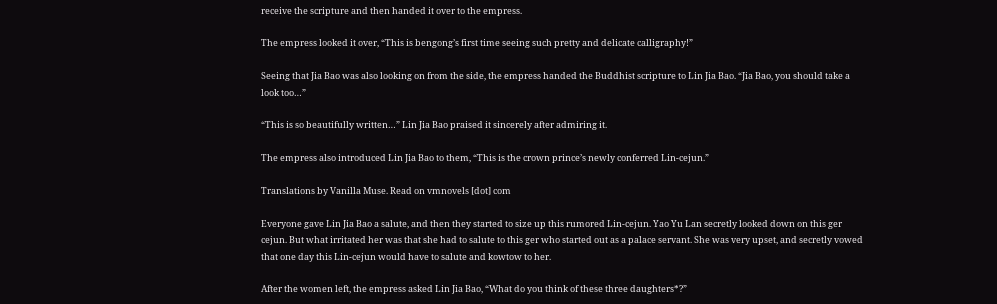receive the scripture and then handed it over to the empress.

The empress looked it over, “This is bengong’s first time seeing such pretty and delicate calligraphy!”

Seeing that Jia Bao was also looking on from the side, the empress handed the Buddhist scripture to Lin Jia Bao. “Jia Bao, you should take a look too…”

“This is so beautifully written…” Lin Jia Bao praised it sincerely after admiring it.

The empress also introduced Lin Jia Bao to them, “This is the crown prince’s newly conferred Lin-cejun.”

Translations by Vanilla Muse. Read on vmnovels [dot] com

Everyone gave Lin Jia Bao a salute, and then they started to size up this rumored Lin-cejun. Yao Yu Lan secretly looked down on this ger cejun. But what irritated her was that she had to salute to this ger who started out as a palace servant. She was very upset, and secretly vowed that one day this Lin-cejun would have to salute and kowtow to her.

After the women left, the empress asked Lin Jia Bao, “What do you think of these three daughters*?”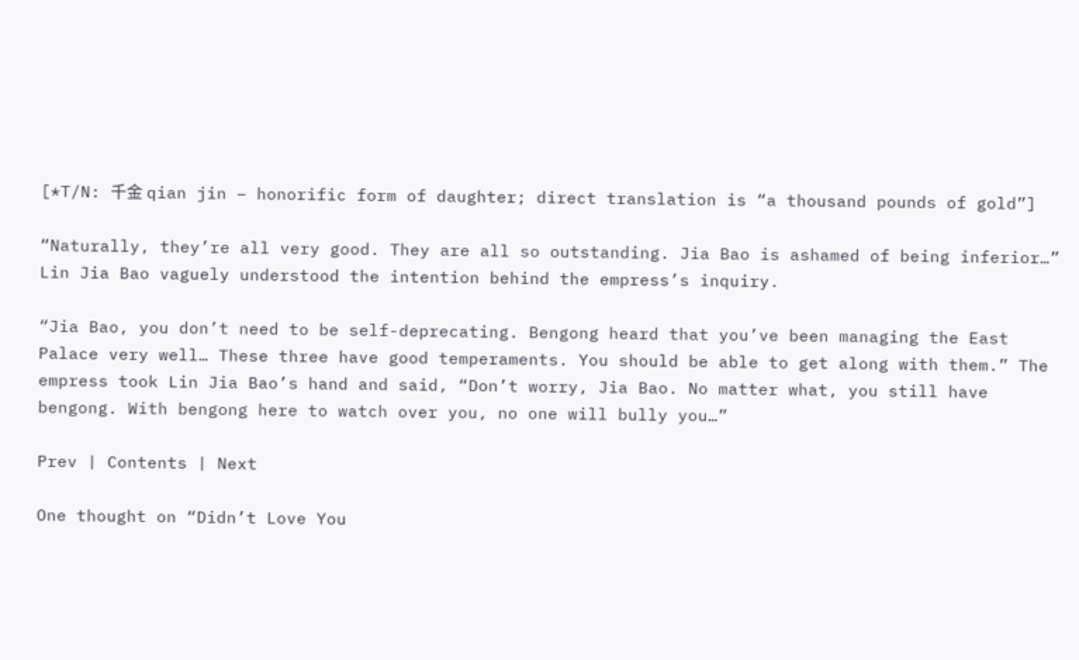[*T/N: 千金 qian jin – honorific form of daughter; direct translation is “a thousand pounds of gold”]

“Naturally, they’re all very good. They are all so outstanding. Jia Bao is ashamed of being inferior…” Lin Jia Bao vaguely understood the intention behind the empress’s inquiry.

“Jia Bao, you don’t need to be self-deprecating. Bengong heard that you’ve been managing the East Palace very well… These three have good temperaments. You should be able to get along with them.” The empress took Lin Jia Bao’s hand and said, “Don’t worry, Jia Bao. No matter what, you still have bengong. With bengong here to watch over you, no one will bully you…”

Prev | Contents | Next

One thought on “Didn’t Love You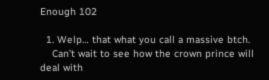Enough 102

  1. Welp… that what you call a massive btch.
    Can’t wait to see how the crown prince will deal with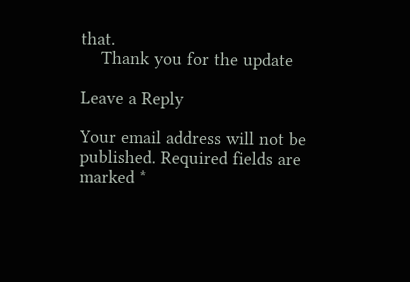that.
    Thank you for the update

Leave a Reply

Your email address will not be published. Required fields are marked *